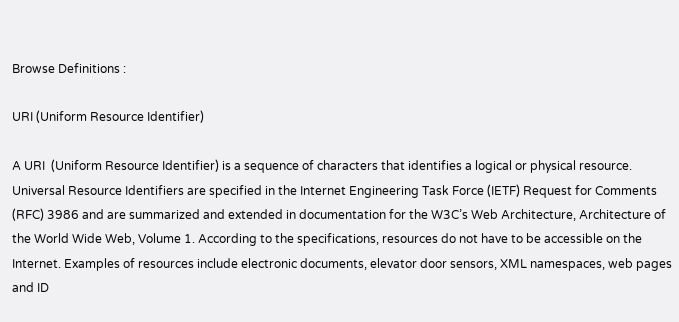Browse Definitions :

URI (Uniform Resource Identifier)

A URI  (Uniform Resource Identifier) is a sequence of characters that identifies a logical or physical resource.  Universal Resource Identifiers are specified in the Internet Engineering Task Force (IETF) Request for Comments (RFC) 3986 and are summarized and extended in documentation for the W3C’s Web Architecture, Architecture of the World Wide Web, Volume 1. According to the specifications, resources do not have to be accessible on the Internet. Examples of resources include electronic documents, elevator door sensors, XML namespaces, web pages and ID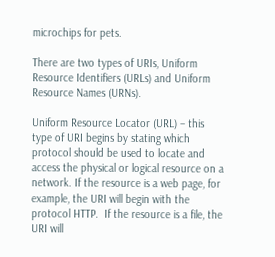microchips for pets.

There are two types of URIs, Uniform Resource Identifiers (URLs) and Uniform Resource Names (URNs).

Uniform Resource Locator (URL) – this type of URI begins by stating which protocol should be used to locate and access the physical or logical resource on a network. If the resource is a web page, for example, the URI will begin with the protocol HTTP.  If the resource is a file, the URI will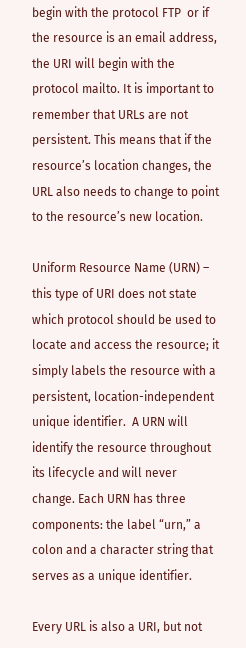begin with the protocol FTP  or if the resource is an email address, the URI will begin with the protocol mailto. It is important to remember that URLs are not persistent. This means that if the resource’s location changes, the URL also needs to change to point to the resource’s new location.

Uniform Resource Name (URN) – this type of URI does not state which protocol should be used to locate and access the resource; it simply labels the resource with a persistent, location-independent unique identifier.  A URN will identify the resource throughout its lifecycle and will never change. Each URN has three components: the label “urn,” a colon and a character string that serves as a unique identifier.

Every URL is also a URI, but not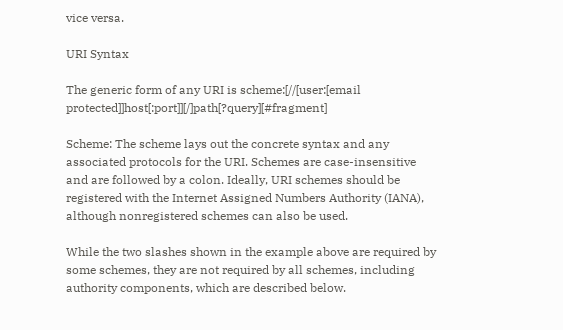vice versa.

URI Syntax

The generic form of any URI is scheme:[//[user:[email protected]]host[:port]][/]path[?query][#fragment]

Scheme: The scheme lays out the concrete syntax and any associated protocols for the URI. Schemes are case-insensitive and are followed by a colon. Ideally, URI schemes should be registered with the Internet Assigned Numbers Authority (IANA), although nonregistered schemes can also be used.

While the two slashes shown in the example above are required by some schemes, they are not required by all schemes, including authority components, which are described below.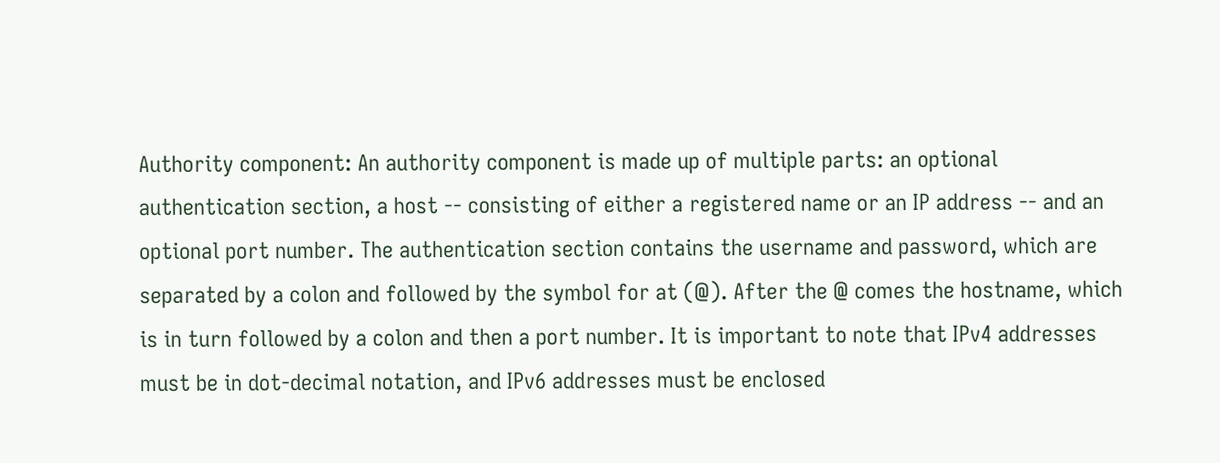Authority component: An authority component is made up of multiple parts: an optional authentication section, a host -- consisting of either a registered name or an IP address -- and an optional port number. The authentication section contains the username and password, which are separated by a colon and followed by the symbol for at (@). After the @ comes the hostname, which is in turn followed by a colon and then a port number. It is important to note that IPv4 addresses must be in dot-decimal notation, and IPv6 addresses must be enclosed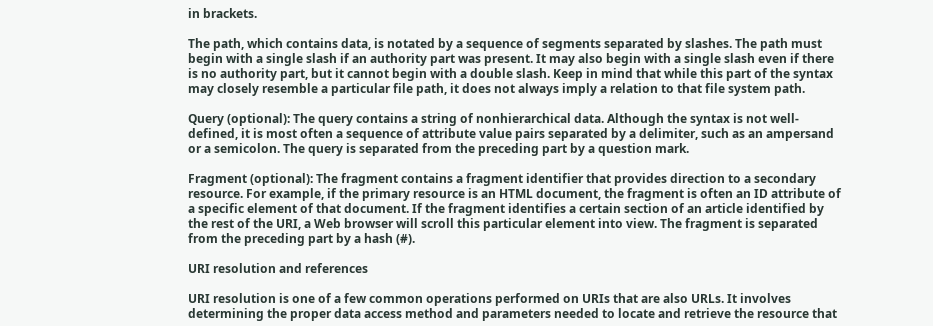in brackets.

The path, which contains data, is notated by a sequence of segments separated by slashes. The path must begin with a single slash if an authority part was present. It may also begin with a single slash even if there is no authority part, but it cannot begin with a double slash. Keep in mind that while this part of the syntax may closely resemble a particular file path, it does not always imply a relation to that file system path.

Query (optional): The query contains a string of nonhierarchical data. Although the syntax is not well-defined, it is most often a sequence of attribute value pairs separated by a delimiter, such as an ampersand or a semicolon. The query is separated from the preceding part by a question mark.

Fragment (optional): The fragment contains a fragment identifier that provides direction to a secondary resource. For example, if the primary resource is an HTML document, the fragment is often an ID attribute of a specific element of that document. If the fragment identifies a certain section of an article identified by the rest of the URI, a Web browser will scroll this particular element into view. The fragment is separated from the preceding part by a hash (#).

URI resolution and references

URI resolution is one of a few common operations performed on URIs that are also URLs. It involves determining the proper data access method and parameters needed to locate and retrieve the resource that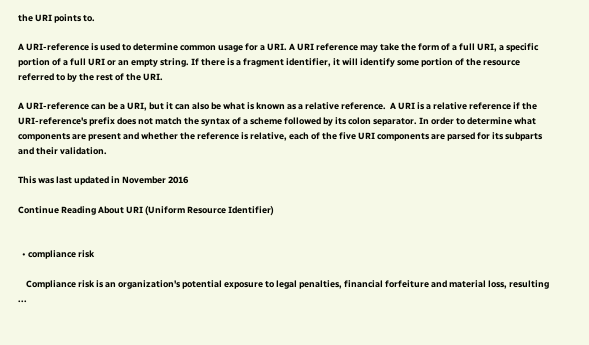the URI points to.

A URI-reference is used to determine common usage for a URI. A URI reference may take the form of a full URI, a specific portion of a full URI or an empty string. If there is a fragment identifier, it will identify some portion of the resource referred to by the rest of the URI.

A URI-reference can be a URI, but it can also be what is known as a relative reference.  A URI is a relative reference if the URI-reference's prefix does not match the syntax of a scheme followed by its colon separator. In order to determine what components are present and whether the reference is relative, each of the five URI components are parsed for its subparts and their validation.

This was last updated in November 2016

Continue Reading About URI (Uniform Resource Identifier)


  • compliance risk

    Compliance risk is an organization's potential exposure to legal penalties, financial forfeiture and material loss, resulting ...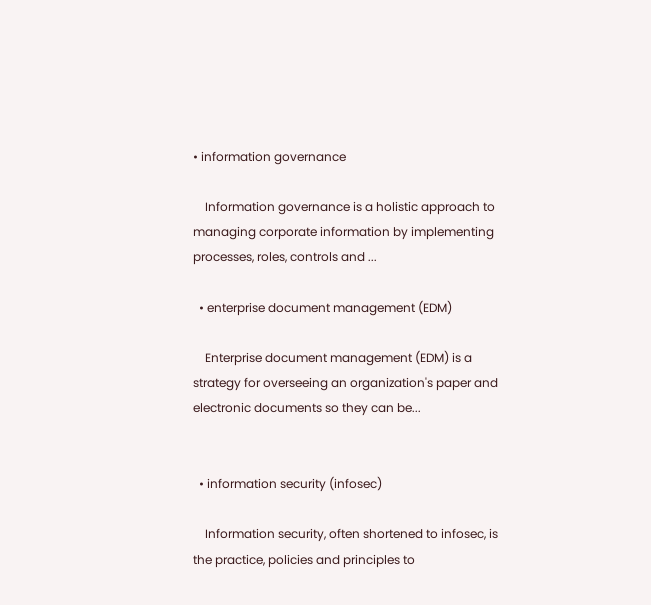• information governance

    Information governance is a holistic approach to managing corporate information by implementing processes, roles, controls and ...

  • enterprise document management (EDM)

    Enterprise document management (EDM) is a strategy for overseeing an organization's paper and electronic documents so they can be...


  • information security (infosec)

    Information security, often shortened to infosec, is the practice, policies and principles to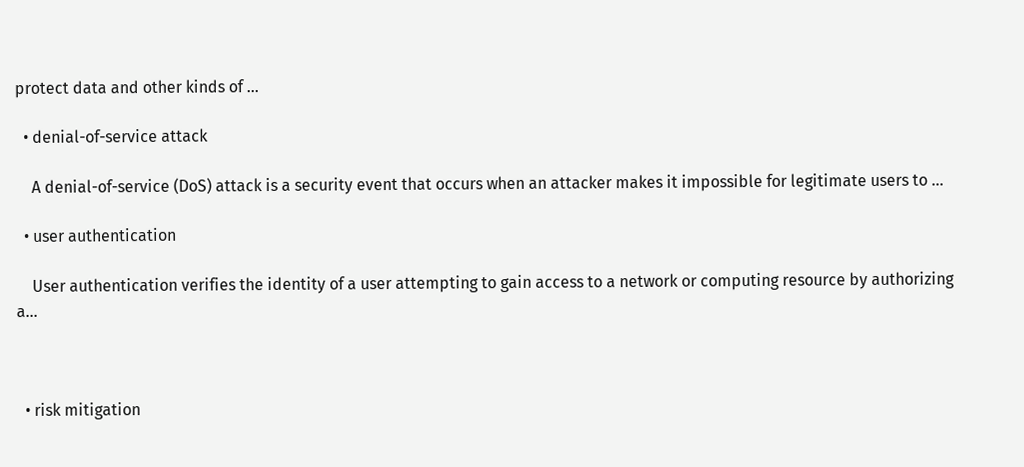protect data and other kinds of ...

  • denial-of-service attack

    A denial-of-service (DoS) attack is a security event that occurs when an attacker makes it impossible for legitimate users to ...

  • user authentication

    User authentication verifies the identity of a user attempting to gain access to a network or computing resource by authorizing a...



  • risk mitigation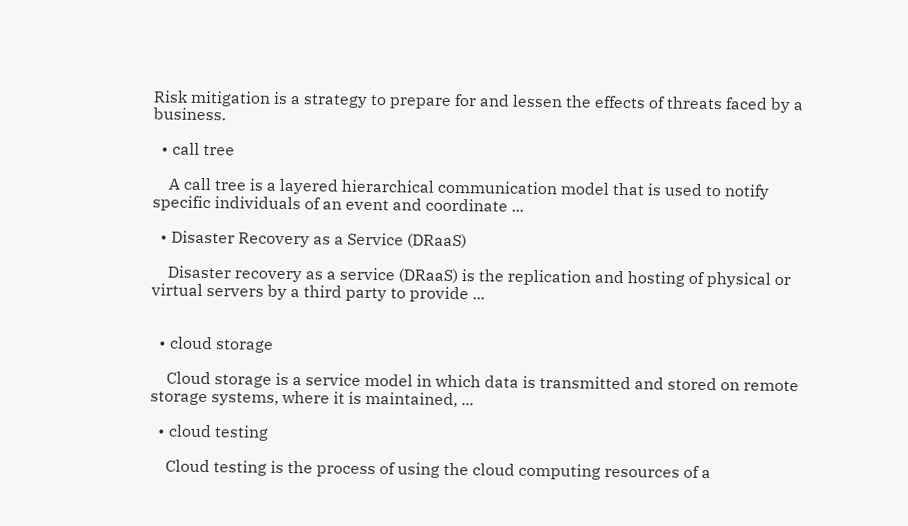Risk mitigation is a strategy to prepare for and lessen the effects of threats faced by a business.

  • call tree

    A call tree is a layered hierarchical communication model that is used to notify specific individuals of an event and coordinate ...

  • Disaster Recovery as a Service (DRaaS)

    Disaster recovery as a service (DRaaS) is the replication and hosting of physical or virtual servers by a third party to provide ...


  • cloud storage

    Cloud storage is a service model in which data is transmitted and stored on remote storage systems, where it is maintained, ...

  • cloud testing

    Cloud testing is the process of using the cloud computing resources of a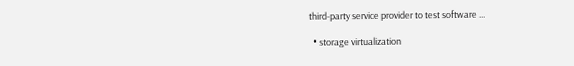third-party service provider to test software ...

  • storage virtualization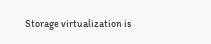Storage virtualization is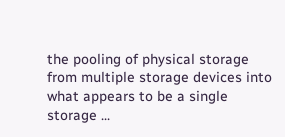the pooling of physical storage from multiple storage devices into what appears to be a single storage ...